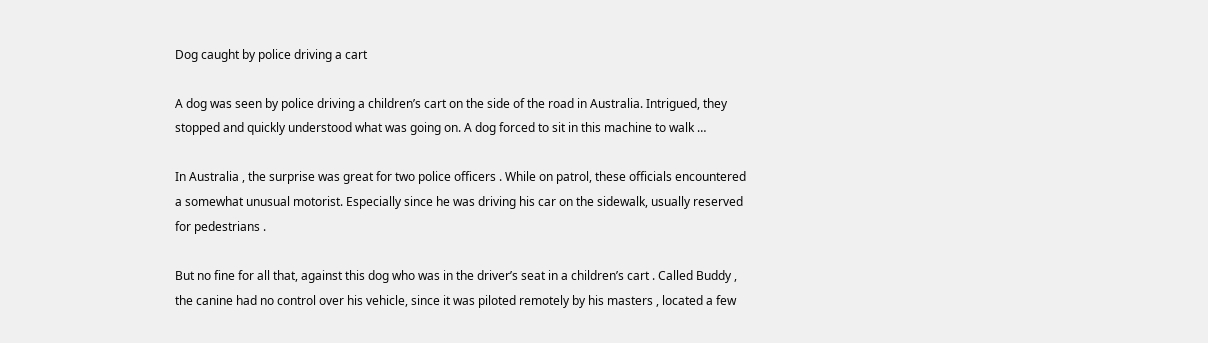Dog caught by police driving a cart

A dog was seen by police driving a children’s cart on the side of the road in Australia. Intrigued, they stopped and quickly understood what was going on. A dog forced to sit in this machine to walk …

In Australia , the surprise was great for two police officers . While on patrol, these officials encountered a somewhat unusual motorist. Especially since he was driving his car on the sidewalk, usually reserved for pedestrians .

But no fine for all that, against this dog who was in the driver’s seat in a children’s cart . Called Buddy , the canine had no control over his vehicle, since it was piloted remotely by his masters , located a few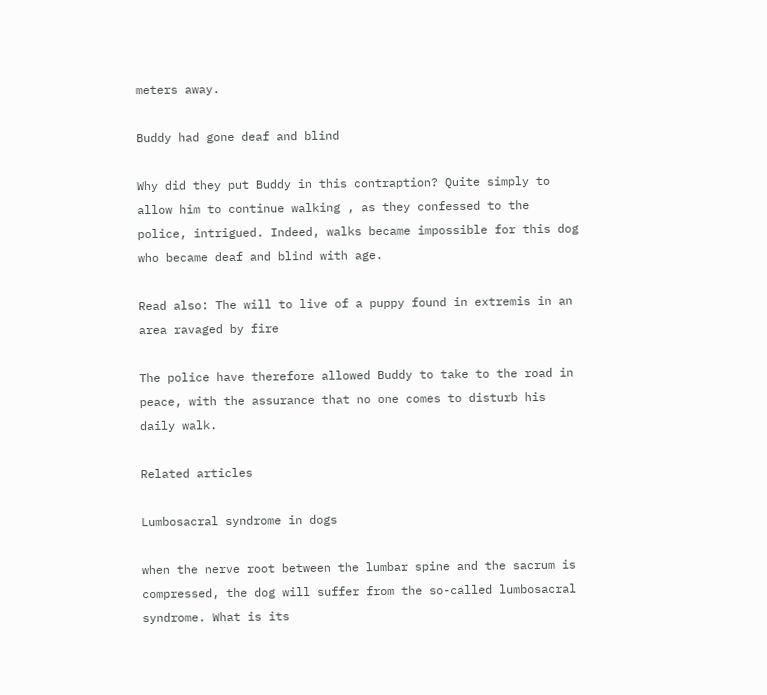meters away.

Buddy had gone deaf and blind

Why did they put Buddy in this contraption? Quite simply to allow him to continue walking , as they confessed to the police, intrigued. Indeed, walks became impossible for this dog who became deaf and blind with age.

Read also: The will to live of a puppy found in extremis in an area ravaged by fire

The police have therefore allowed Buddy to take to the road in peace, with the assurance that no one comes to disturb his daily walk.

Related articles

Lumbosacral syndrome in dogs

when the nerve root between the lumbar spine and the sacrum is compressed, the dog will suffer from the so-called lumbosacral syndrome. What is its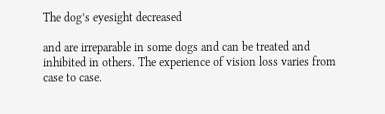The dog’s eyesight decreased

and are irreparable in some dogs and can be treated and inhibited in others. The experience of vision loss varies from case to case.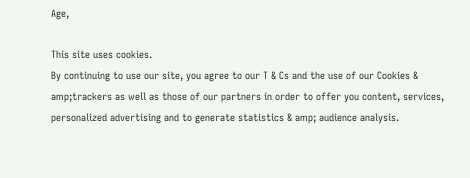Age,

This site uses cookies.
By continuing to use our site, you agree to our T & Cs and the use of our Cookies & amp;trackers as well as those of our partners in order to offer you content, services, personalized advertising and to generate statistics & amp; audience analysis.